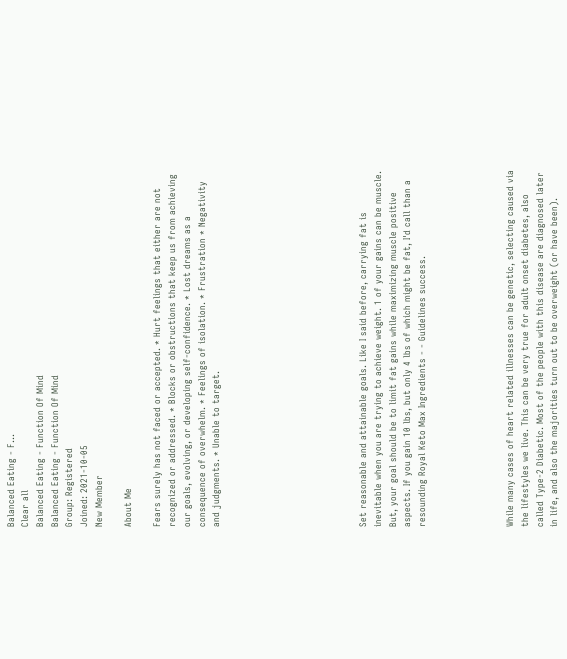Balanced Eating - F...
Clear all
Balanced Eating - Function Of Mind
Balanced Eating - Function Of Mind
Group: Registered
Joined: 2021-10-05
New Member

About Me

Fears surely has not faced or accepted. * Hurt feelings that either are not recognized or addressed. * Blocks or obstructions that keep us from achieving our goals, evolving, or developing self-confidence. * Lost dreams as a consequence of overwhelm. * Feelings of isolation. * Frustration * Negativity and judgments. * Unable to target.









Set reasonable and attainable goals. Like I said before, carrying fat is inevitable when you are trying to achieve weight. 1 of your gains can be muscle. But, your goal should be to limit fat gains while maximizing muscle positive aspects. If you gain 10 lbs, but only 4 lbs of which might be fat, I'd call than a resounding Royal Keto Max Ingredients - - Guidelines success.





While many cases of heart related illnesses can be genetic, selecting caused via the lifestyles we live. This can be very true for adult onset diabetes, also called Type-2 Diabetic. Most of the people with this disease are diagnosed later in life, and also the majorities turn out to be overweight (or have been).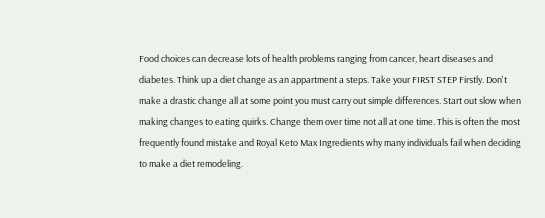Food choices can decrease lots of health problems ranging from cancer, heart diseases and diabetes. Think up a diet change as an appartment a steps. Take your FIRST STEP Firstly. Don't make a drastic change all at some point you must carry out simple differences. Start out slow when making changes to eating quirks. Change them over time not all at one time. This is often the most frequently found mistake and Royal Keto Max Ingredients why many individuals fail when deciding to make a diet remodeling.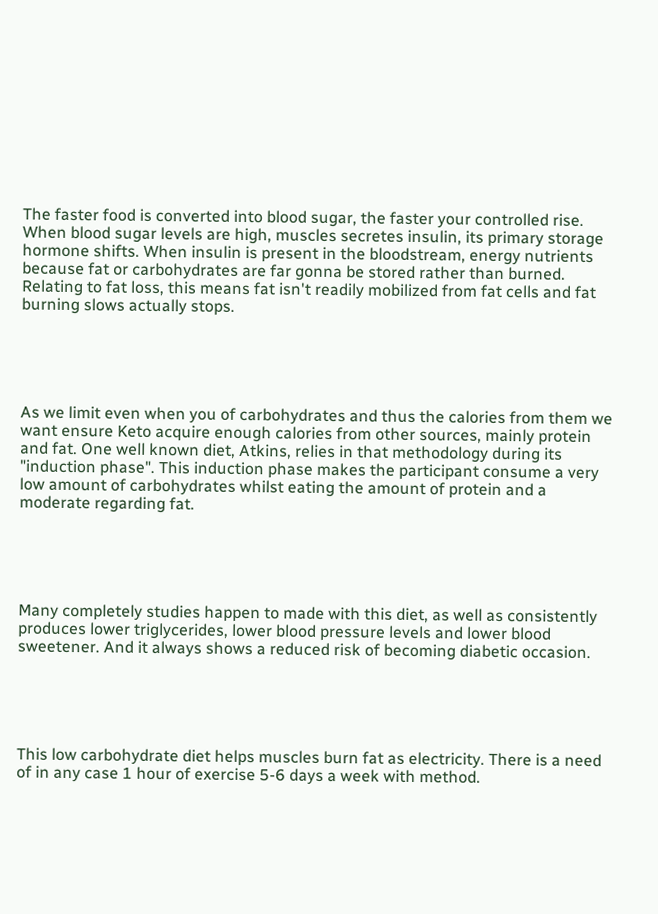The faster food is converted into blood sugar, the faster your controlled rise. When blood sugar levels are high, muscles secretes insulin, its primary storage hormone shifts. When insulin is present in the bloodstream, energy nutrients because fat or carbohydrates are far gonna be stored rather than burned. Relating to fat loss, this means fat isn't readily mobilized from fat cells and fat burning slows actually stops.





As we limit even when you of carbohydrates and thus the calories from them we want ensure Keto acquire enough calories from other sources, mainly protein and fat. One well known diet, Atkins, relies in that methodology during its "induction phase". This induction phase makes the participant consume a very low amount of carbohydrates whilst eating the amount of protein and a moderate regarding fat.





Many completely studies happen to made with this diet, as well as consistently produces lower triglycerides, lower blood pressure levels and lower blood sweetener. And it always shows a reduced risk of becoming diabetic occasion.





This low carbohydrate diet helps muscles burn fat as electricity. There is a need of in any case 1 hour of exercise 5-6 days a week with method.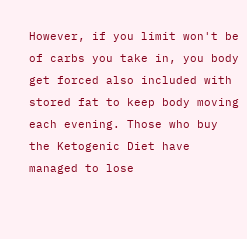However, if you limit won't be of carbs you take in, you body get forced also included with stored fat to keep body moving each evening. Those who buy the Ketogenic Diet have managed to lose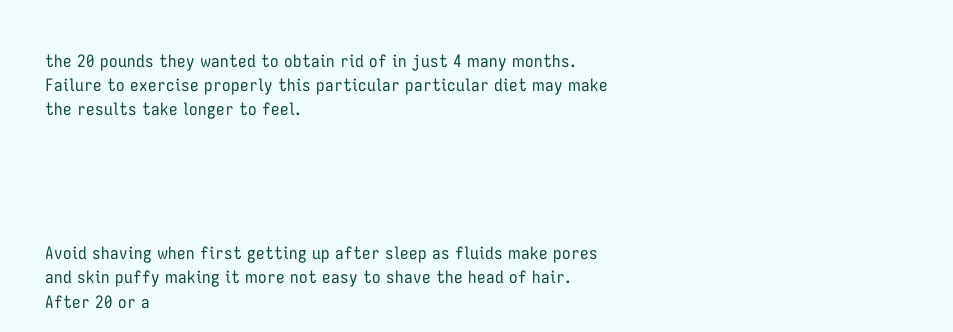the 20 pounds they wanted to obtain rid of in just 4 many months. Failure to exercise properly this particular particular diet may make the results take longer to feel.





Avoid shaving when first getting up after sleep as fluids make pores and skin puffy making it more not easy to shave the head of hair. After 20 or a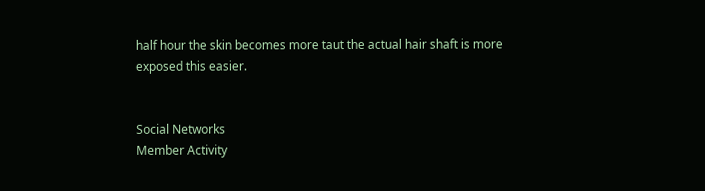half hour the skin becomes more taut the actual hair shaft is more exposed this easier.


Social Networks
Member Activity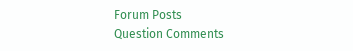Forum Posts
Question Comments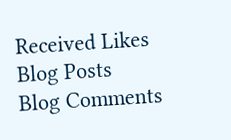Received Likes
Blog Posts
Blog Comments